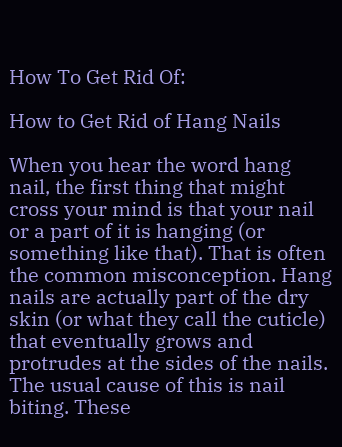How To Get Rid Of:

How to Get Rid of Hang Nails

When you hear the word hang nail, the first thing that might cross your mind is that your nail or a part of it is hanging (or something like that). That is often the common misconception. Hang nails are actually part of the dry skin (or what they call the cuticle) that eventually grows and protrudes at the sides of the nails. The usual cause of this is nail biting. These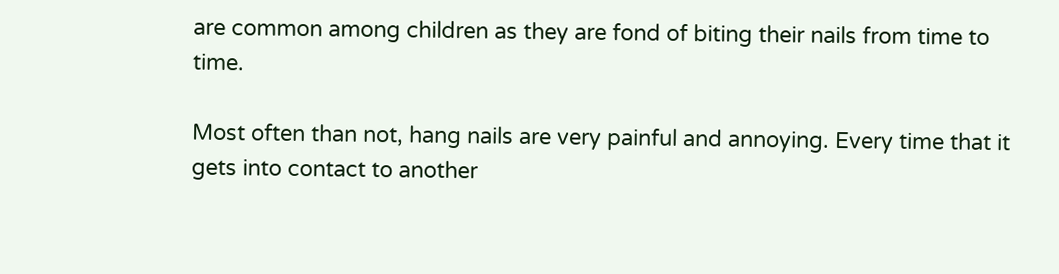are common among children as they are fond of biting their nails from time to time.

Most often than not, hang nails are very painful and annoying. Every time that it gets into contact to another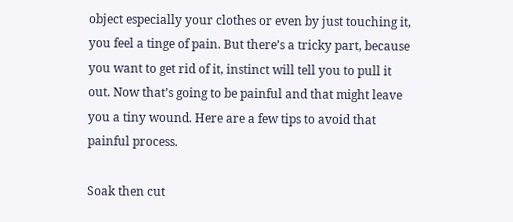object especially your clothes or even by just touching it, you feel a tinge of pain. But there’s a tricky part, because you want to get rid of it, instinct will tell you to pull it out. Now that’s going to be painful and that might leave you a tiny wound. Here are a few tips to avoid that painful process.

Soak then cut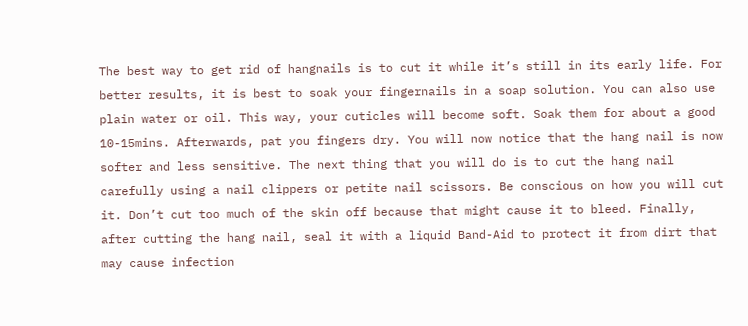The best way to get rid of hangnails is to cut it while it’s still in its early life. For better results, it is best to soak your fingernails in a soap solution. You can also use plain water or oil. This way, your cuticles will become soft. Soak them for about a good 10-15mins. Afterwards, pat you fingers dry. You will now notice that the hang nail is now softer and less sensitive. The next thing that you will do is to cut the hang nail carefully using a nail clippers or petite nail scissors. Be conscious on how you will cut it. Don’t cut too much of the skin off because that might cause it to bleed. Finally, after cutting the hang nail, seal it with a liquid Band-Aid to protect it from dirt that may cause infection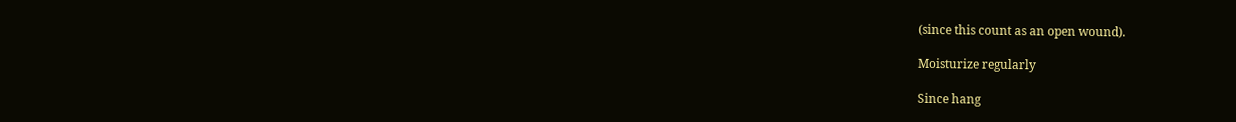(since this count as an open wound).

Moisturize regularly

Since hang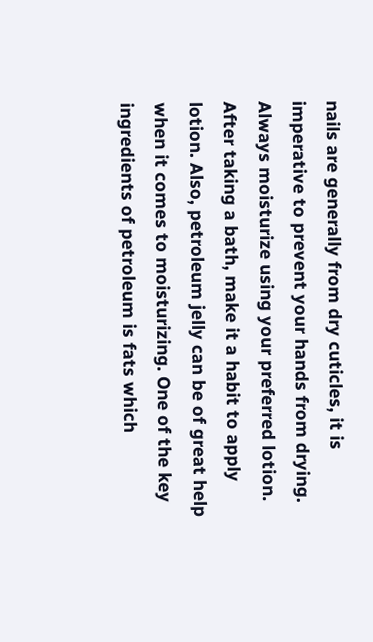nails are generally from dry cuticles, it is imperative to prevent your hands from drying. Always moisturize using your preferred lotion. After taking a bath, make it a habit to apply lotion. Also, petroleum jelly can be of great help when it comes to moisturizing. One of the key ingredients of petroleum is fats which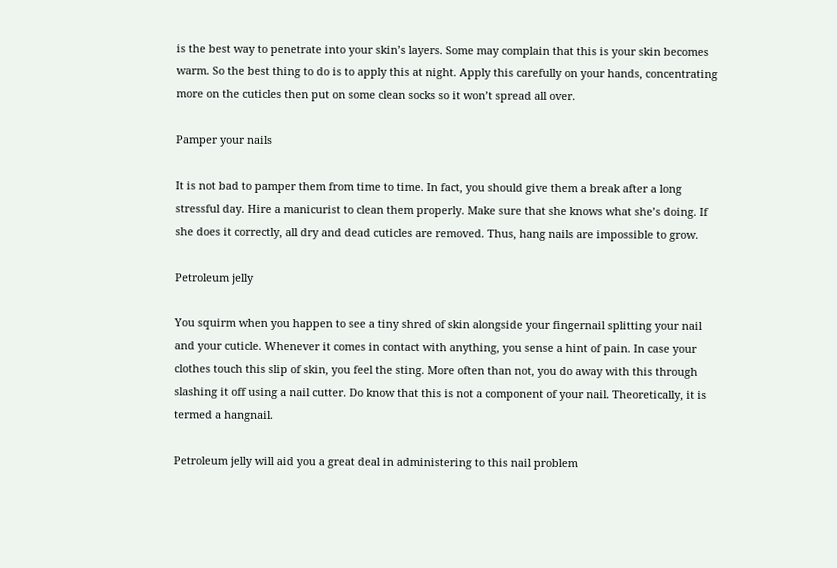is the best way to penetrate into your skin’s layers. Some may complain that this is your skin becomes warm. So the best thing to do is to apply this at night. Apply this carefully on your hands, concentrating more on the cuticles then put on some clean socks so it won’t spread all over.

Pamper your nails

It is not bad to pamper them from time to time. In fact, you should give them a break after a long stressful day. Hire a manicurist to clean them properly. Make sure that she knows what she’s doing. If she does it correctly, all dry and dead cuticles are removed. Thus, hang nails are impossible to grow.

Petroleum jelly

You squirm when you happen to see a tiny shred of skin alongside your fingernail splitting your nail and your cuticle. Whenever it comes in contact with anything, you sense a hint of pain. In case your clothes touch this slip of skin, you feel the sting. More often than not, you do away with this through slashing it off using a nail cutter. Do know that this is not a component of your nail. Theoretically, it is termed a hangnail.

Petroleum jelly will aid you a great deal in administering to this nail problem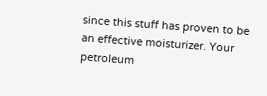since this stuff has proven to be an effective moisturizer. Your petroleum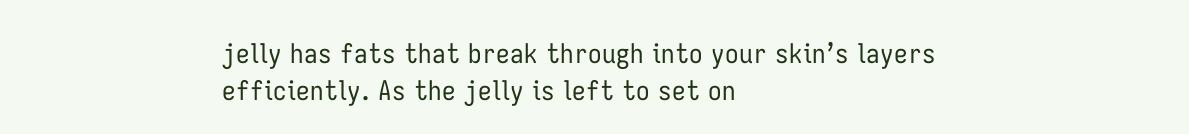jelly has fats that break through into your skin’s layers efficiently. As the jelly is left to set on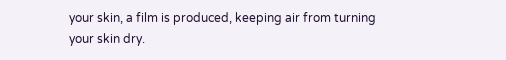your skin, a film is produced, keeping air from turning your skin dry.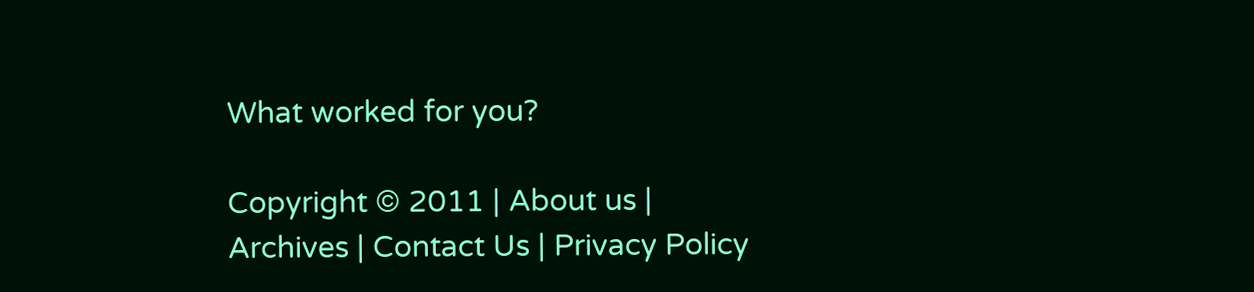What worked for you?

Copyright © 2011 | About us | Archives | Contact Us | Privacy Policy